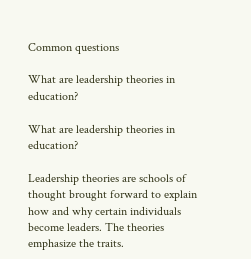Common questions

What are leadership theories in education?

What are leadership theories in education?

Leadership theories are schools of thought brought forward to explain how and why certain individuals become leaders. The theories emphasize the traits.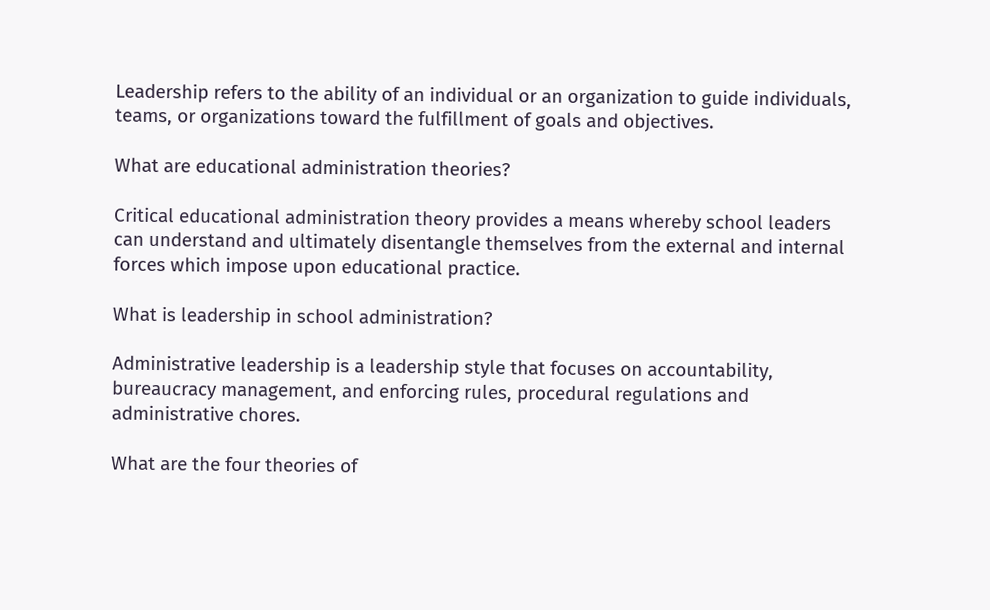Leadership refers to the ability of an individual or an organization to guide individuals, teams, or organizations toward the fulfillment of goals and objectives.

What are educational administration theories?

Critical educational administration theory provides a means whereby school leaders can understand and ultimately disentangle themselves from the external and internal forces which impose upon educational practice.

What is leadership in school administration?

Administrative leadership is a leadership style that focuses on accountability, bureaucracy management, and enforcing rules, procedural regulations and administrative chores.

What are the four theories of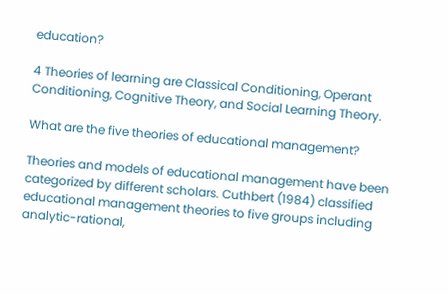education?

4 Theories of learning are Classical Conditioning, Operant Conditioning, Cognitive Theory, and Social Learning Theory.

What are the five theories of educational management?

Theories and models of educational management have been categorized by different scholars. Cuthbert (1984) classified educational management theories to five groups including analytic-rational,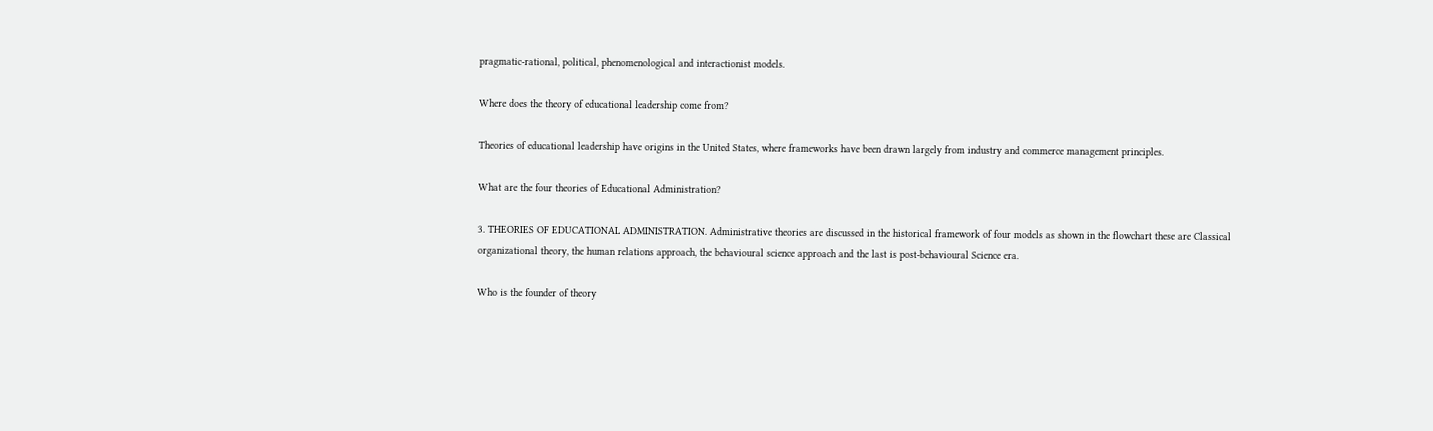pragmatic-rational, political, phenomenological and interactionist models.

Where does the theory of educational leadership come from?

Theories of educational leadership have origins in the United States, where frameworks have been drawn largely from industry and commerce management principles.

What are the four theories of Educational Administration?

3. THEORIES OF EDUCATIONAL ADMINISTRATION. Administrative theories are discussed in the historical framework of four models as shown in the flowchart these are Classical organizational theory, the human relations approach, the behavioural science approach and the last is post-behavioural Science era.

Who is the founder of theory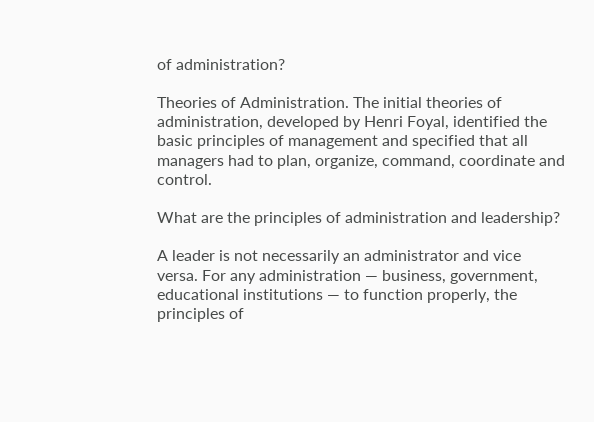of administration?

Theories of Administration. The initial theories of administration, developed by Henri Foyal, identified the basic principles of management and specified that all managers had to plan, organize, command, coordinate and control.

What are the principles of administration and leadership?

A leader is not necessarily an administrator and vice versa. For any administration — business, government, educational institutions — to function properly, the principles of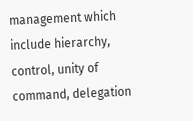management which include hierarchy, control, unity of command, delegation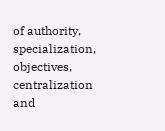of authority, specialization, objectives, centralization and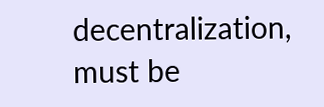decentralization, must be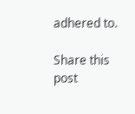adhered to.

Share this post